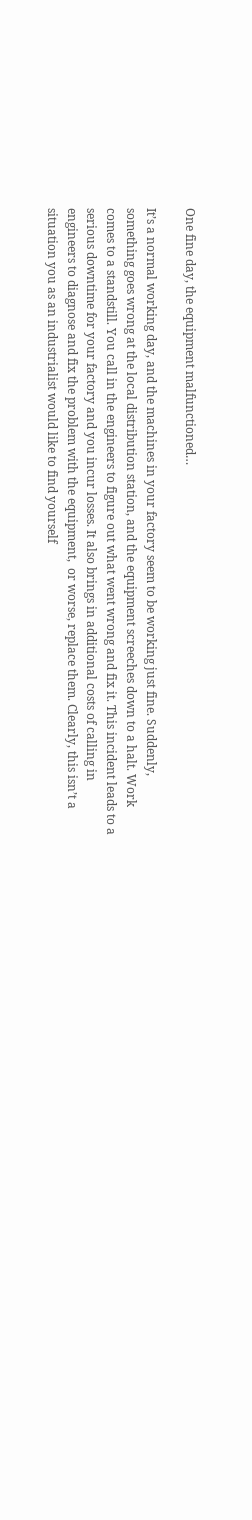One fine day, the equipment malfunctioned…

It’s a normal working day, and the machines in your factory seem to be working just fine. Suddenly, something goes wrong at the local distribution station, and the equipment screeches down to a halt. Work comes to a standstill. You call in the engineers to figure out what went wrong and fix it. This incident leads to a serious downtime for your factory and you incur losses. It also brings in additional costs of calling in engineers to diagnose and fix the problem with the equipment,  or worse, replace them. Clearly, this isn’t a situation you as an industrialist would like to find yourself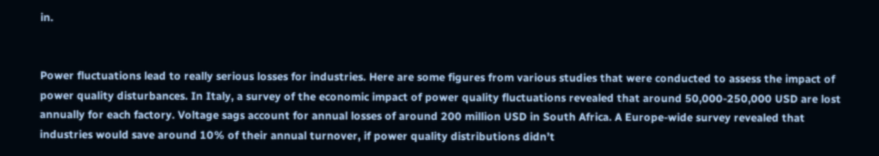in.


Power fluctuations lead to really serious losses for industries. Here are some figures from various studies that were conducted to assess the impact of power quality disturbances. In Italy, a survey of the economic impact of power quality fluctuations revealed that around 50,000-250,000 USD are lost annually for each factory. Voltage sags account for annual losses of around 200 million USD in South Africa. A Europe-wide survey revealed that industries would save around 10% of their annual turnover, if power quality distributions didn’t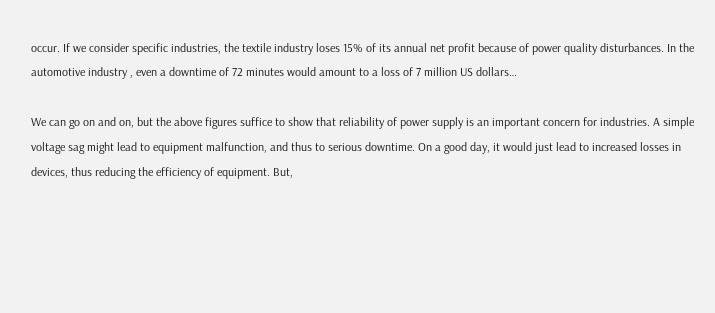occur. If we consider specific industries, the textile industry loses 15% of its annual net profit because of power quality disturbances. In the automotive industry , even a downtime of 72 minutes would amount to a loss of 7 million US dollars…

We can go on and on, but the above figures suffice to show that reliability of power supply is an important concern for industries. A simple voltage sag might lead to equipment malfunction, and thus to serious downtime. On a good day, it would just lead to increased losses in devices, thus reducing the efficiency of equipment. But,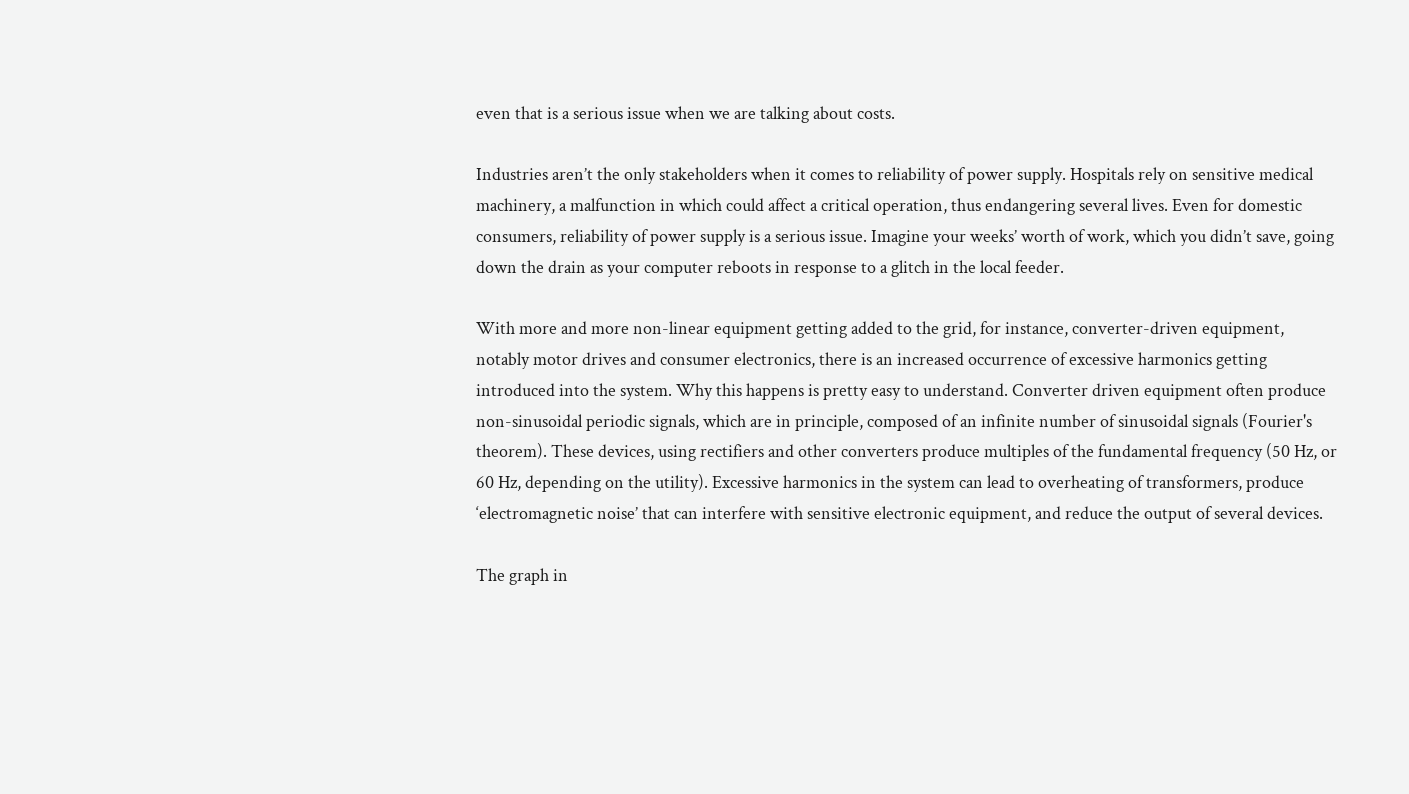even that is a serious issue when we are talking about costs.

Industries aren’t the only stakeholders when it comes to reliability of power supply. Hospitals rely on sensitive medical machinery, a malfunction in which could affect a critical operation, thus endangering several lives. Even for domestic consumers, reliability of power supply is a serious issue. Imagine your weeks’ worth of work, which you didn’t save, going down the drain as your computer reboots in response to a glitch in the local feeder.

With more and more non-linear equipment getting added to the grid, for instance, converter-driven equipment, notably motor drives and consumer electronics, there is an increased occurrence of excessive harmonics getting introduced into the system. Why this happens is pretty easy to understand. Converter driven equipment often produce non-sinusoidal periodic signals, which are in principle, composed of an infinite number of sinusoidal signals (Fourier's theorem). These devices, using rectifiers and other converters produce multiples of the fundamental frequency (50 Hz, or 60 Hz, depending on the utility). Excessive harmonics in the system can lead to overheating of transformers, produce ‘electromagnetic noise’ that can interfere with sensitive electronic equipment, and reduce the output of several devices.

The graph in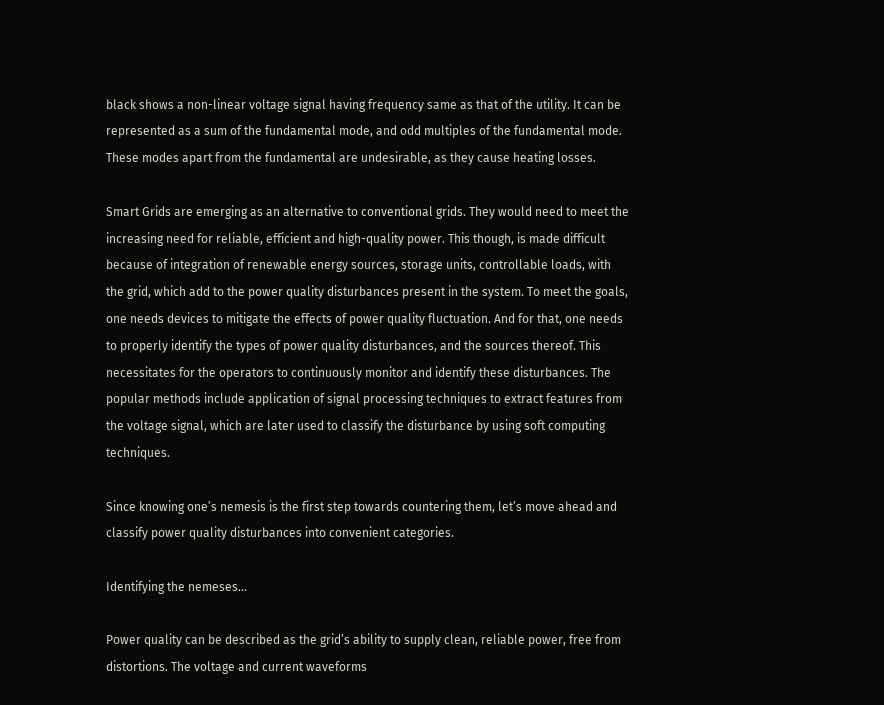black shows a non-linear voltage signal having frequency same as that of the utility. It can be represented as a sum of the fundamental mode, and odd multiples of the fundamental mode. These modes apart from the fundamental are undesirable, as they cause heating losses.

Smart Grids are emerging as an alternative to conventional grids. They would need to meet the increasing need for reliable, efficient and high-quality power. This though, is made difficult because of integration of renewable energy sources, storage units, controllable loads, with the grid, which add to the power quality disturbances present in the system. To meet the goals, one needs devices to mitigate the effects of power quality fluctuation. And for that, one needs to properly identify the types of power quality disturbances, and the sources thereof. This necessitates for the operators to continuously monitor and identify these disturbances. The popular methods include application of signal processing techniques to extract features from the voltage signal, which are later used to classify the disturbance by using soft computing techniques.

Since knowing one’s nemesis is the first step towards countering them, let’s move ahead and classify power quality disturbances into convenient categories.

Identifying the nemeses…

Power quality can be described as the grid’s ability to supply clean, reliable power, free from distortions. The voltage and current waveforms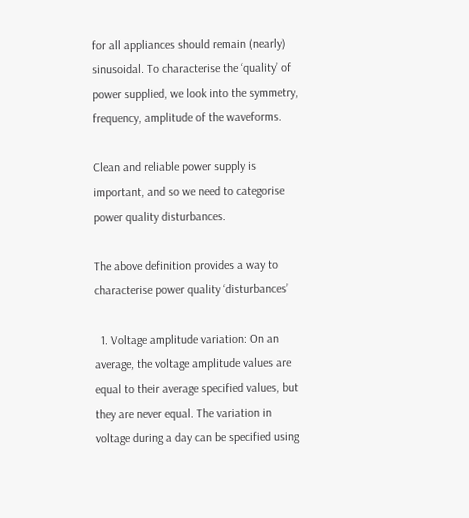for all appliances should remain (nearly) sinusoidal. To characterise the ‘quality’ of power supplied, we look into the symmetry, frequency, amplitude of the waveforms.

Clean and reliable power supply is important, and so we need to categorise power quality disturbances.

The above definition provides a way to characterise power quality ‘disturbances’

  1. Voltage amplitude variation: On an average, the voltage amplitude values are equal to their average specified values, but they are never equal. The variation in voltage during a day can be specified using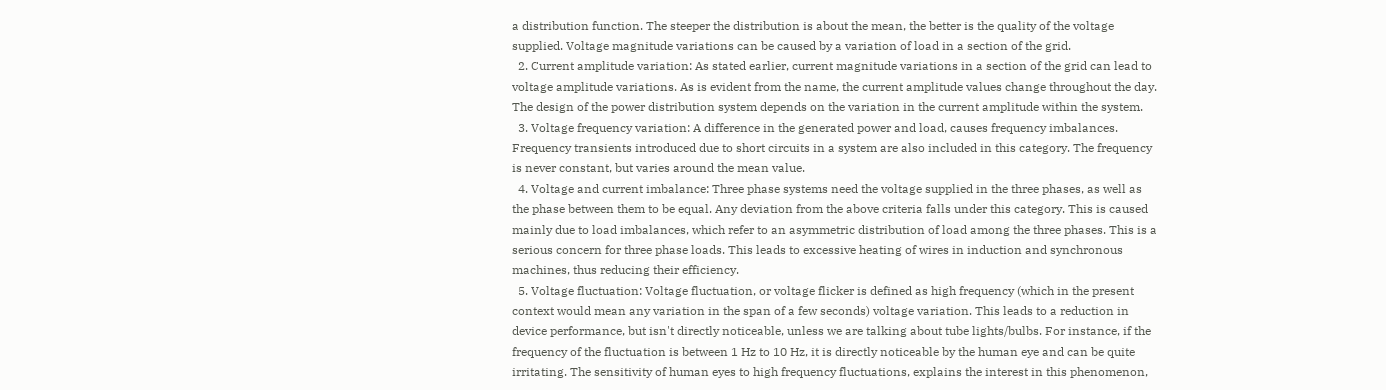a distribution function. The steeper the distribution is about the mean, the better is the quality of the voltage supplied. Voltage magnitude variations can be caused by a variation of load in a section of the grid.
  2. Current amplitude variation: As stated earlier, current magnitude variations in a section of the grid can lead to voltage amplitude variations. As is evident from the name, the current amplitude values change throughout the day. The design of the power distribution system depends on the variation in the current amplitude within the system.
  3. Voltage frequency variation: A difference in the generated power and load, causes frequency imbalances. Frequency transients introduced due to short circuits in a system are also included in this category. The frequency is never constant, but varies around the mean value.
  4. Voltage and current imbalance: Three phase systems need the voltage supplied in the three phases, as well as the phase between them to be equal. Any deviation from the above criteria falls under this category. This is caused mainly due to load imbalances, which refer to an asymmetric distribution of load among the three phases. This is a serious concern for three phase loads. This leads to excessive heating of wires in induction and synchronous machines, thus reducing their efficiency.
  5. Voltage fluctuation: Voltage fluctuation, or voltage flicker is defined as high frequency (which in the present context would mean any variation in the span of a few seconds) voltage variation. This leads to a reduction in device performance, but isn't directly noticeable, unless we are talking about tube lights/bulbs. For instance, if the frequency of the fluctuation is between 1 Hz to 10 Hz, it is directly noticeable by the human eye and can be quite irritating. The sensitivity of human eyes to high frequency fluctuations, explains the interest in this phenomenon,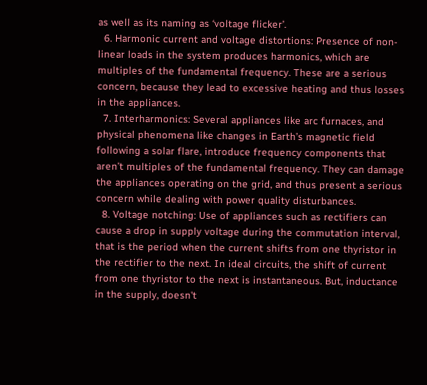as well as its naming as ‘voltage flicker’.
  6. Harmonic current and voltage distortions: Presence of non-linear loads in the system produces harmonics, which are multiples of the fundamental frequency. These are a serious concern, because they lead to excessive heating and thus losses in the appliances.
  7. Interharmonics: Several appliances like arc furnaces, and physical phenomena like changes in Earth’s magnetic field following a solar flare, introduce frequency components that aren’t multiples of the fundamental frequency. They can damage the appliances operating on the grid, and thus present a serious concern while dealing with power quality disturbances.
  8. Voltage notching: Use of appliances such as rectifiers can cause a drop in supply voltage during the commutation interval, that is the period when the current shifts from one thyristor in the rectifier to the next. In ideal circuits, the shift of current from one thyristor to the next is instantaneous. But, inductance in the supply, doesn't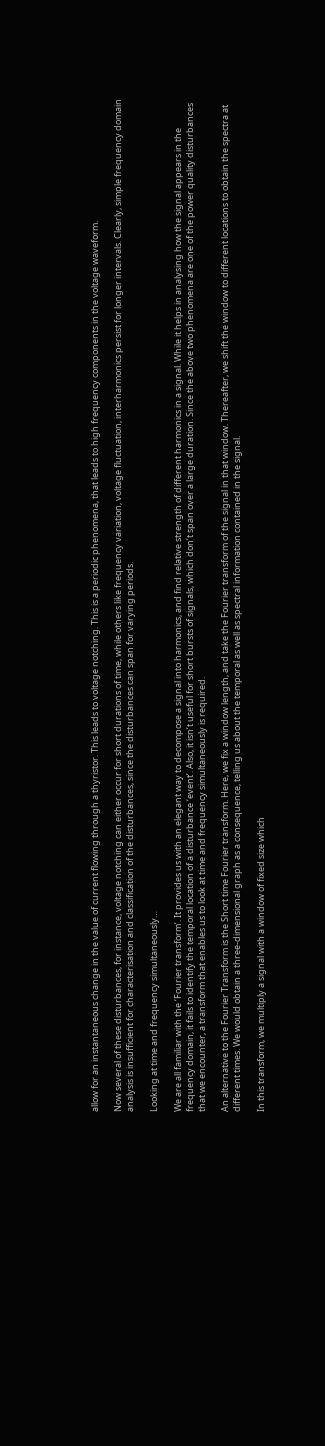allow for an instantaneous change in the value of current flowing through a thyristor. This leads to voltage notching. This is a periodic phenomena, that leads to high frequency components in the voltage waveform.

Now several of these disturbances, for instance, voltage notching can either occur for short durations of time, while others like frequency variation, voltage fluctuation, interharmonics persist for longer intervals. Clearly, simple frequency domain analysis is insufficient for characterisation and classification of the disturbances, since the disturbances can span for varying periods.

Looking at time and frequency simultaneously…

We are all familiar with the ‘Fourier transform’. It provides us with an elegant way to decompose a signal into harmonics, and find relative strength of different harmonics in a signal. While it helps in analysing how the signal appears in the frequency domain, it fails to identify the temporal location of a disturbance ‘event’. Also, it isn’t useful for short bursts of signals, which don’t span over a large duration. Since the above two phenomena are one of the power quality disturbances that we encounter, a transform that enables us to look at time and frequency simultaneously is required.

An alternative to the Fourier Transform is the Short time Fourier transform. Here, we fix a window length, and take the Fourier transform of the signal in that window. Thereafter, we shift the window to different locations to obtain the spectra at different times. We would obtain a three-dimensional graph as a consequence, telling us about the temporal as well as spectral information contained in the signal.

In this transform, we multiply a signal with a window of fixed size which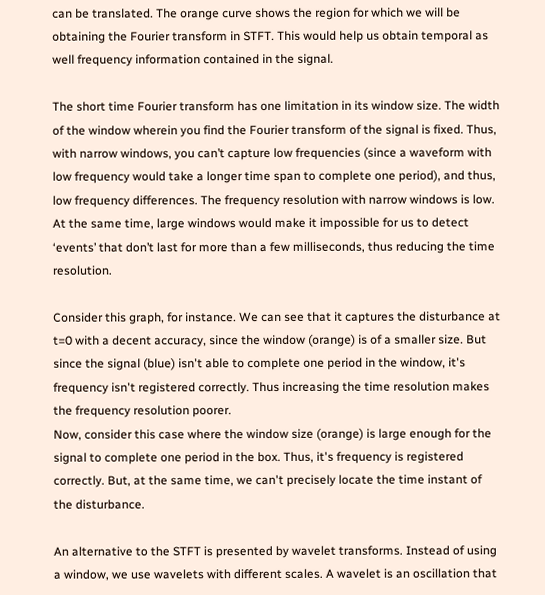can be translated. The orange curve shows the region for which we will be obtaining the Fourier transform in STFT. This would help us obtain temporal as well frequency information contained in the signal.

The short time Fourier transform has one limitation in its window size. The width of the window wherein you find the Fourier transform of the signal is fixed. Thus, with narrow windows, you can’t capture low frequencies (since a waveform with low frequency would take a longer time span to complete one period), and thus, low frequency differences. The frequency resolution with narrow windows is low. At the same time, large windows would make it impossible for us to detect ‘events’ that don’t last for more than a few milliseconds, thus reducing the time resolution.

Consider this graph, for instance. We can see that it captures the disturbance at t=0 with a decent accuracy, since the window (orange) is of a smaller size. But since the signal (blue) isn't able to complete one period in the window, it's frequency isn't registered correctly. Thus increasing the time resolution makes the frequency resolution poorer.
Now, consider this case where the window size (orange) is large enough for the signal to complete one period in the box. Thus, it's frequency is registered correctly. But, at the same time, we can't precisely locate the time instant of the disturbance.

An alternative to the STFT is presented by wavelet transforms. Instead of using a window, we use wavelets with different scales. A wavelet is an oscillation that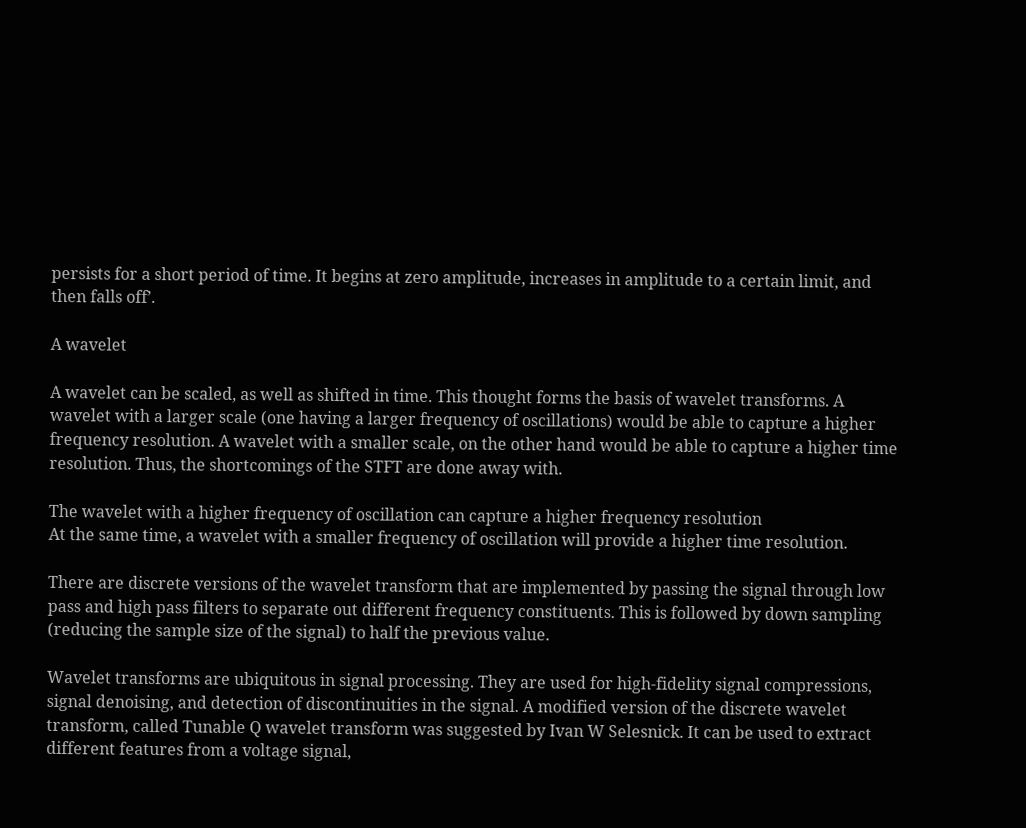persists for a short period of time. It begins at zero amplitude, increases in amplitude to a certain limit, and then falls off’.

A wavelet

A wavelet can be scaled, as well as shifted in time. This thought forms the basis of wavelet transforms. A wavelet with a larger scale (one having a larger frequency of oscillations) would be able to capture a higher frequency resolution. A wavelet with a smaller scale, on the other hand would be able to capture a higher time resolution. Thus, the shortcomings of the STFT are done away with.

The wavelet with a higher frequency of oscillation can capture a higher frequency resolution
At the same time, a wavelet with a smaller frequency of oscillation will provide a higher time resolution.

There are discrete versions of the wavelet transform that are implemented by passing the signal through low pass and high pass filters to separate out different frequency constituents. This is followed by down sampling (reducing the sample size of the signal) to half the previous value.

Wavelet transforms are ubiquitous in signal processing. They are used for high-fidelity signal compressions, signal denoising, and detection of discontinuities in the signal. A modified version of the discrete wavelet transform, called Tunable Q wavelet transform was suggested by Ivan W Selesnick. It can be used to extract different features from a voltage signal,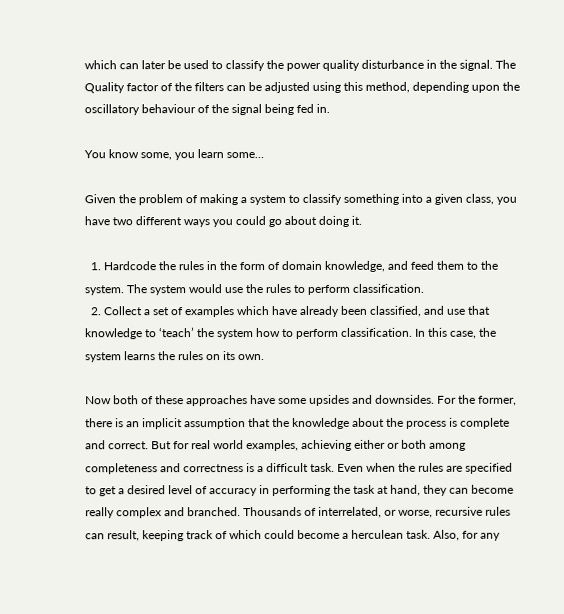which can later be used to classify the power quality disturbance in the signal. The Quality factor of the filters can be adjusted using this method, depending upon the oscillatory behaviour of the signal being fed in.

You know some, you learn some…

Given the problem of making a system to classify something into a given class, you have two different ways you could go about doing it.

  1. Hardcode the rules in the form of domain knowledge, and feed them to the system. The system would use the rules to perform classification.
  2. Collect a set of examples which have already been classified, and use that knowledge to ‘teach’ the system how to perform classification. In this case, the system learns the rules on its own.

Now both of these approaches have some upsides and downsides. For the former, there is an implicit assumption that the knowledge about the process is complete and correct. But for real world examples, achieving either or both among completeness and correctness is a difficult task. Even when the rules are specified to get a desired level of accuracy in performing the task at hand, they can become really complex and branched. Thousands of interrelated, or worse, recursive rules can result, keeping track of which could become a herculean task. Also, for any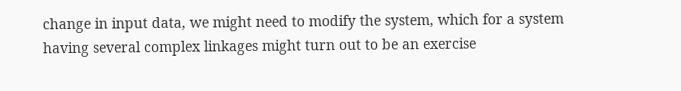change in input data, we might need to modify the system, which for a system having several complex linkages might turn out to be an exercise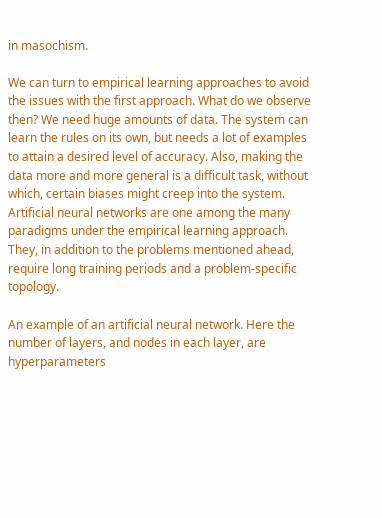in masochism.

We can turn to empirical learning approaches to avoid the issues with the first approach. What do we observe then? We need huge amounts of data. The system can learn the rules on its own, but needs a lot of examples to attain a desired level of accuracy. Also, making the data more and more general is a difficult task, without which, certain biases might creep into the system. Artificial neural networks are one among the many paradigms under the empirical learning approach. They, in addition to the problems mentioned ahead, require long training periods and a problem-specific topology.

An example of an artificial neural network. Here the number of layers, and nodes in each layer, are hyperparameters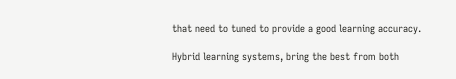that need to tuned to provide a good learning accuracy.

Hybrid learning systems, bring the best from both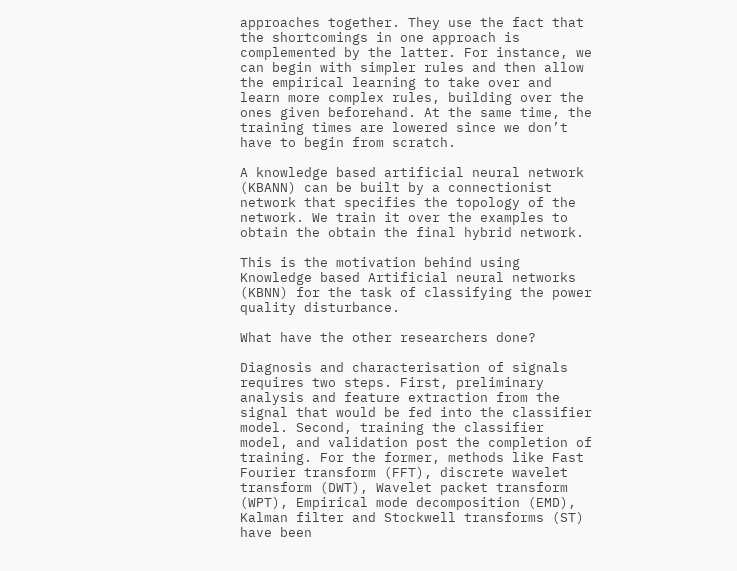approaches together. They use the fact that the shortcomings in one approach is complemented by the latter. For instance, we can begin with simpler rules and then allow the empirical learning to take over and learn more complex rules, building over the ones given beforehand. At the same time, the training times are lowered since we don’t have to begin from scratch.

A knowledge based artificial neural network (KBANN) can be built by a connectionist network that specifies the topology of the network. We train it over the examples to obtain the obtain the final hybrid network.

This is the motivation behind using Knowledge based Artificial neural networks (KBNN) for the task of classifying the power quality disturbance.

What have the other researchers done?

Diagnosis and characterisation of signals requires two steps. First, preliminary analysis and feature extraction from the signal that would be fed into the classifier model. Second, training the classifier model, and validation post the completion of training. For the former, methods like Fast Fourier transform (FFT), discrete wavelet transform (DWT), Wavelet packet transform (WPT), Empirical mode decomposition (EMD), Kalman filter and Stockwell transforms (ST) have been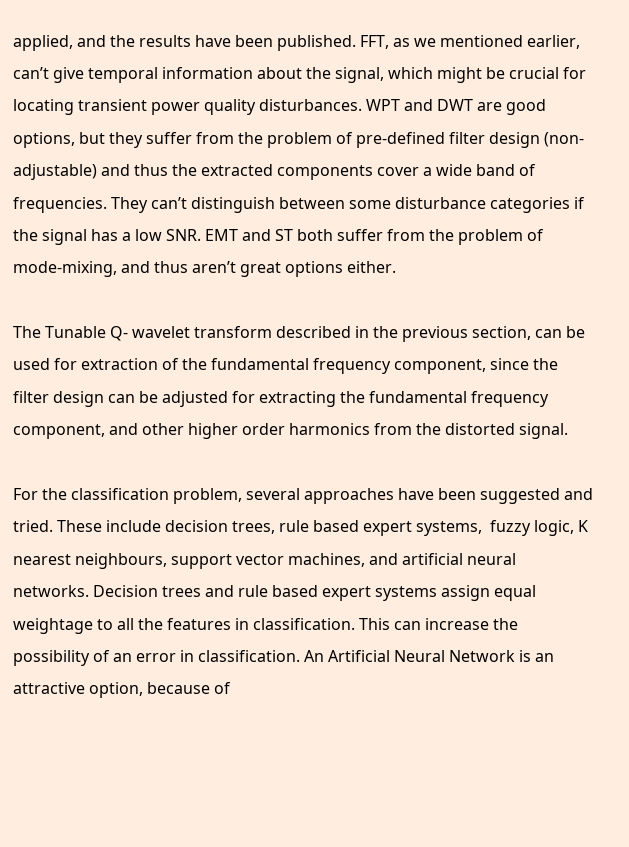applied, and the results have been published. FFT, as we mentioned earlier, can’t give temporal information about the signal, which might be crucial for locating transient power quality disturbances. WPT and DWT are good options, but they suffer from the problem of pre-defined filter design (non-adjustable) and thus the extracted components cover a wide band of frequencies. They can’t distinguish between some disturbance categories if the signal has a low SNR. EMT and ST both suffer from the problem of mode-mixing, and thus aren’t great options either.

The Tunable Q- wavelet transform described in the previous section, can be used for extraction of the fundamental frequency component, since the filter design can be adjusted for extracting the fundamental frequency component, and other higher order harmonics from the distorted signal.

For the classification problem, several approaches have been suggested and tried. These include decision trees, rule based expert systems,  fuzzy logic, K nearest neighbours, support vector machines, and artificial neural networks. Decision trees and rule based expert systems assign equal weightage to all the features in classification. This can increase the possibility of an error in classification. An Artificial Neural Network is an attractive option, because of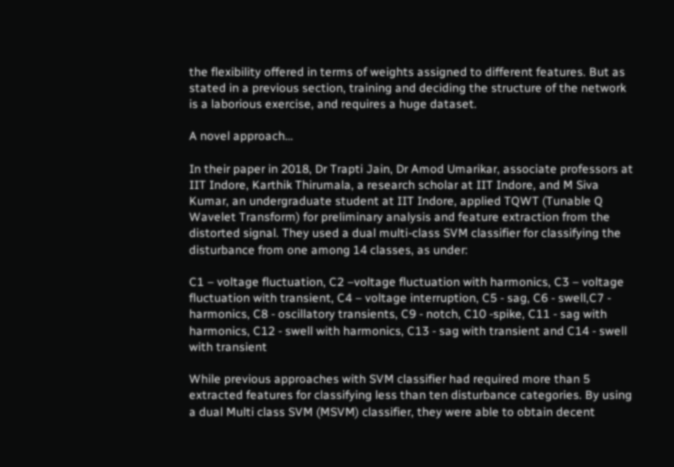the flexibility offered in terms of weights assigned to different features. But as stated in a previous section, training and deciding the structure of the network is a laborious exercise, and requires a huge dataset.

A novel approach…

In their paper in 2018, Dr Trapti Jain, Dr Amod Umarikar, associate professors at IIT Indore, Karthik Thirumala, a research scholar at IIT Indore, and M Siva Kumar, an undergraduate student at IIT Indore, applied TQWT (Tunable Q Wavelet Transform) for preliminary analysis and feature extraction from the distorted signal. They used a dual multi-class SVM classifier for classifying the disturbance from one among 14 classes, as under:

C1 – voltage fluctuation, C2 –voltage fluctuation with harmonics, C3 – voltage fluctuation with transient, C4 – voltage interruption, C5 - sag, C6 - swell,C7 - harmonics, C8 - oscillatory transients, C9 - notch, C10 -spike, C11 - sag with harmonics, C12 - swell with harmonics, C13 - sag with transient and C14 - swell with transient

While previous approaches with SVM classifier had required more than 5 extracted features for classifying less than ten disturbance categories. By using a dual Multi class SVM (MSVM) classifier, they were able to obtain decent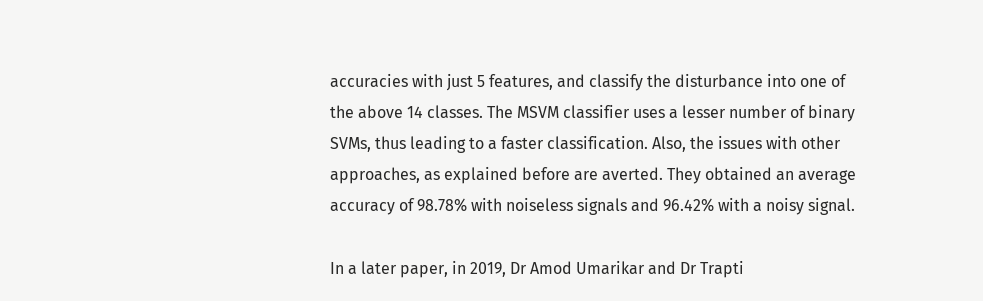accuracies with just 5 features, and classify the disturbance into one of the above 14 classes. The MSVM classifier uses a lesser number of binary SVMs, thus leading to a faster classification. Also, the issues with other approaches, as explained before are averted. They obtained an average accuracy of 98.78% with noiseless signals and 96.42% with a noisy signal.

In a later paper, in 2019, Dr Amod Umarikar and Dr Trapti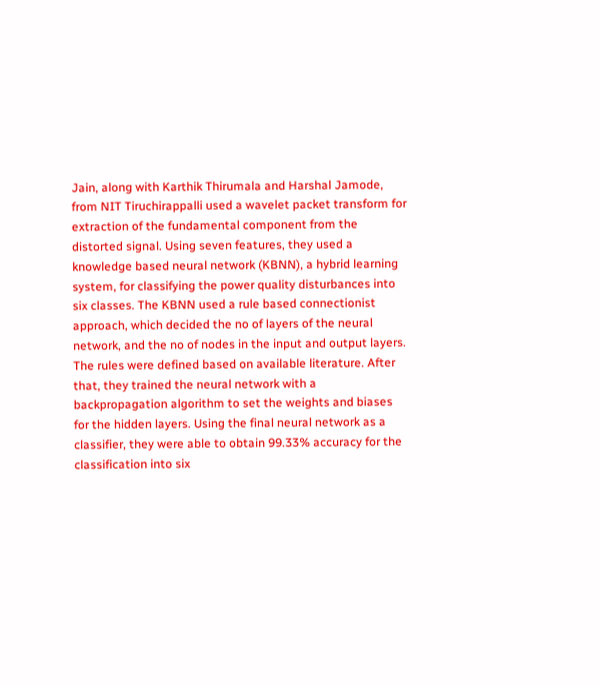Jain, along with Karthik Thirumala and Harshal Jamode, from NIT Tiruchirappalli used a wavelet packet transform for extraction of the fundamental component from the distorted signal. Using seven features, they used a knowledge based neural network (KBNN), a hybrid learning system, for classifying the power quality disturbances into six classes. The KBNN used a rule based connectionist approach, which decided the no of layers of the neural network, and the no of nodes in the input and output layers. The rules were defined based on available literature. After that, they trained the neural network with a backpropagation algorithm to set the weights and biases for the hidden layers. Using the final neural network as a classifier, they were able to obtain 99.33% accuracy for the classification into six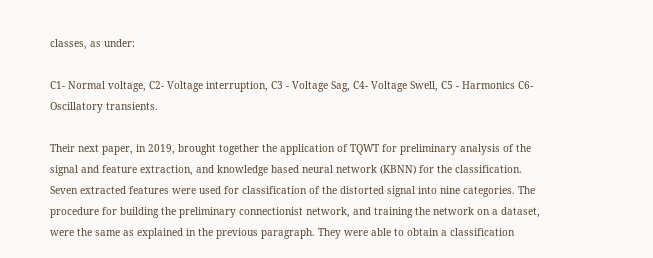classes, as under:

C1- Normal voltage, C2- Voltage interruption, C3 - Voltage Sag, C4- Voltage Swell, C5 - Harmonics C6- Oscillatory transients.

Their next paper, in 2019, brought together the application of TQWT for preliminary analysis of the signal and feature extraction, and knowledge based neural network (KBNN) for the classification. Seven extracted features were used for classification of the distorted signal into nine categories. The procedure for building the preliminary connectionist network, and training the network on a dataset, were the same as explained in the previous paragraph. They were able to obtain a classification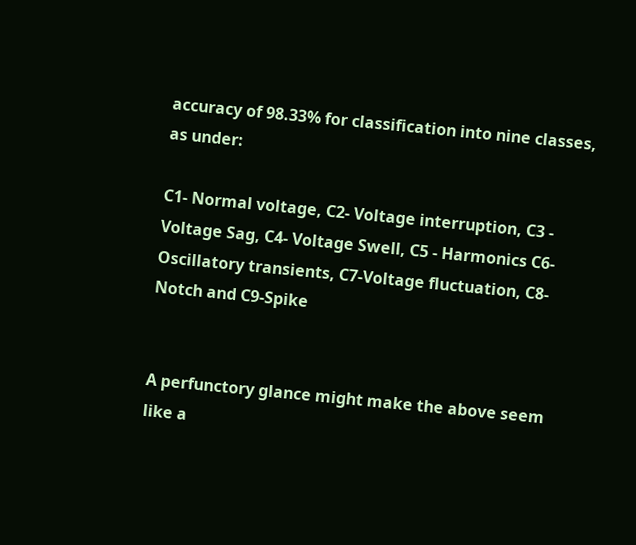accuracy of 98.33% for classification into nine classes, as under:

C1- Normal voltage, C2- Voltage interruption, C3 - Voltage Sag, C4- Voltage Swell, C5 - Harmonics C6- Oscillatory transients, C7-Voltage fluctuation, C8-Notch and C9-Spike


A perfunctory glance might make the above seem like a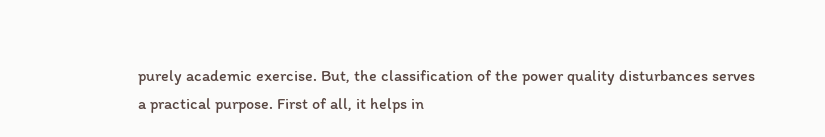purely academic exercise. But, the classification of the power quality disturbances serves a practical purpose. First of all, it helps in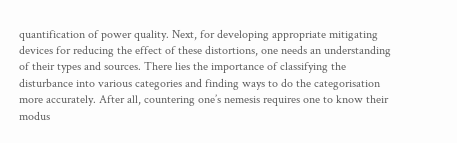quantification of power quality. Next, for developing appropriate mitigating devices for reducing the effect of these distortions, one needs an understanding of their types and sources. There lies the importance of classifying the disturbance into various categories and finding ways to do the categorisation more accurately. After all, countering one’s nemesis requires one to know their modus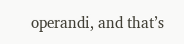operandi, and that’s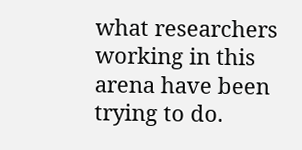what researchers working in this arena have been trying to do.